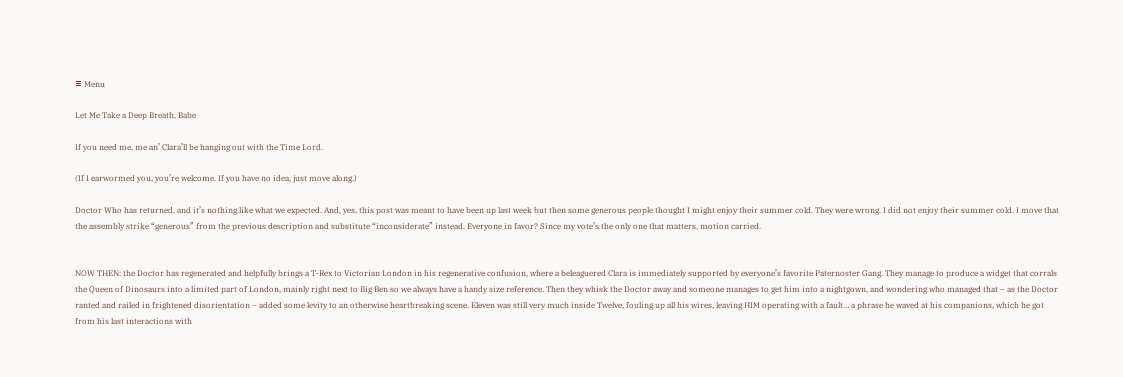≡ Menu

Let Me Take a Deep Breath, Babe

If you need me, me an’ Clara’ll be hanging out with the Time Lord.

(If I earwormed you, you’re welcome. If you have no idea, just move along.)

Doctor Who has returned, and it’s nothing like what we expected. And, yes, this post was meant to have been up last week but then some generous people thought I might enjoy their summer cold. They were wrong. I did not enjoy their summer cold. I move that the assembly strike “generous” from the previous description and substitute “inconsiderate” instead. Everyone in favor? Since my vote’s the only one that matters, motion carried.


NOW THEN: the Doctor has regenerated and helpfully brings a T-Rex to Victorian London in his regenerative confusion, where a beleaguered Clara is immediately supported by everyone’s favorite Paternoster Gang. They manage to produce a widget that corrals the Queen of Dinosaurs into a limited part of London, mainly right next to Big Ben so we always have a handy size reference. Then they whisk the Doctor away and someone manages to get him into a nightgown, and wondering who managed that – as the Doctor ranted and railed in frightened disorientation – added some levity to an otherwise heartbreaking scene. Eleven was still very much inside Twelve, fouling up all his wires, leaving HIM operating with a fault… a phrase he waved at his companions, which he got from his last interactions with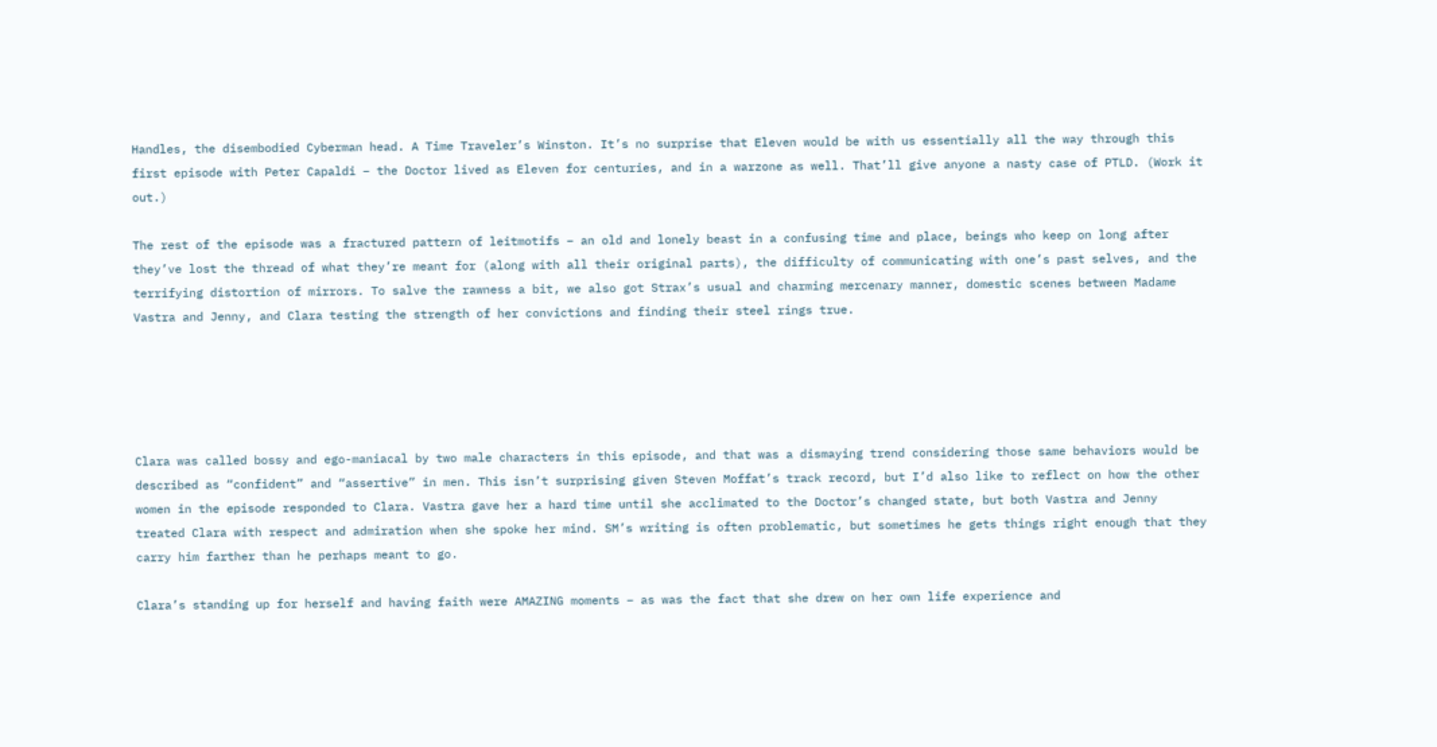Handles, the disembodied Cyberman head. A Time Traveler’s Winston. It’s no surprise that Eleven would be with us essentially all the way through this first episode with Peter Capaldi – the Doctor lived as Eleven for centuries, and in a warzone as well. That’ll give anyone a nasty case of PTLD. (Work it out.)

The rest of the episode was a fractured pattern of leitmotifs – an old and lonely beast in a confusing time and place, beings who keep on long after they’ve lost the thread of what they’re meant for (along with all their original parts), the difficulty of communicating with one’s past selves, and the terrifying distortion of mirrors. To salve the rawness a bit, we also got Strax’s usual and charming mercenary manner, domestic scenes between Madame Vastra and Jenny, and Clara testing the strength of her convictions and finding their steel rings true.





Clara was called bossy and ego-maniacal by two male characters in this episode, and that was a dismaying trend considering those same behaviors would be described as “confident” and “assertive” in men. This isn’t surprising given Steven Moffat’s track record, but I’d also like to reflect on how the other women in the episode responded to Clara. Vastra gave her a hard time until she acclimated to the Doctor’s changed state, but both Vastra and Jenny treated Clara with respect and admiration when she spoke her mind. SM’s writing is often problematic, but sometimes he gets things right enough that they carry him farther than he perhaps meant to go.

Clara’s standing up for herself and having faith were AMAZING moments – as was the fact that she drew on her own life experience and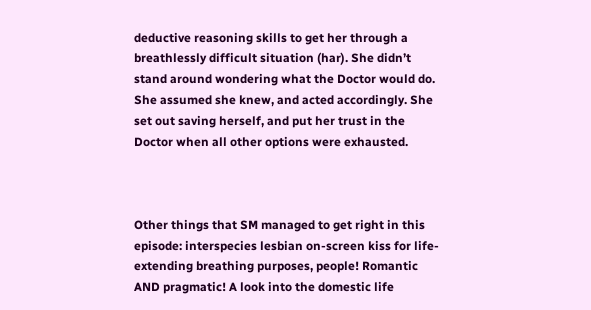deductive reasoning skills to get her through a breathlessly difficult situation (har). She didn’t stand around wondering what the Doctor would do. She assumed she knew, and acted accordingly. She set out saving herself, and put her trust in the Doctor when all other options were exhausted.



Other things that SM managed to get right in this episode: interspecies lesbian on-screen kiss for life-extending breathing purposes, people! Romantic AND pragmatic! A look into the domestic life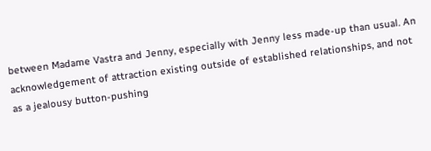between Madame Vastra and Jenny, especially with Jenny less made-up than usual. An acknowledgement of attraction existing outside of established relationships, and not as a jealousy button-pushing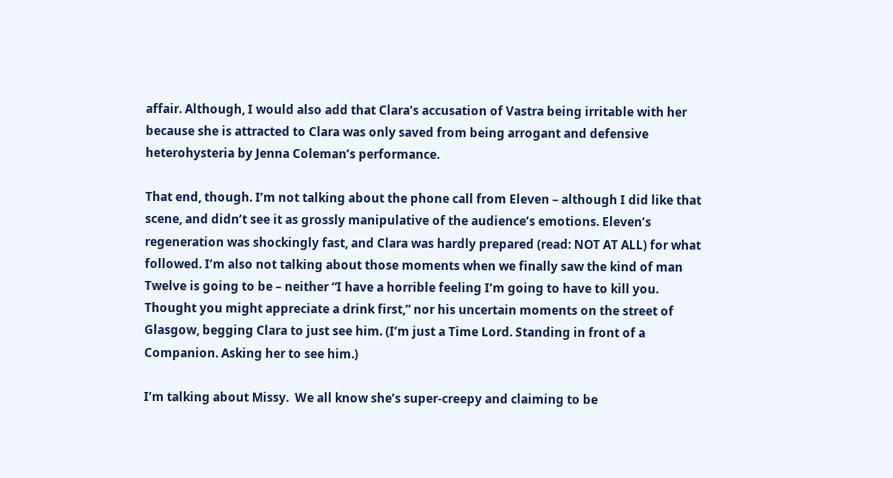affair. Although, I would also add that Clara’s accusation of Vastra being irritable with her because she is attracted to Clara was only saved from being arrogant and defensive heterohysteria by Jenna Coleman’s performance.

That end, though. I’m not talking about the phone call from Eleven – although I did like that scene, and didn’t see it as grossly manipulative of the audience’s emotions. Eleven’s regeneration was shockingly fast, and Clara was hardly prepared (read: NOT AT ALL) for what followed. I’m also not talking about those moments when we finally saw the kind of man Twelve is going to be – neither “I have a horrible feeling I’m going to have to kill you. Thought you might appreciate a drink first,” nor his uncertain moments on the street of Glasgow, begging Clara to just see him. (I’m just a Time Lord. Standing in front of a Companion. Asking her to see him.)

I’m talking about Missy.  We all know she’s super-creepy and claiming to be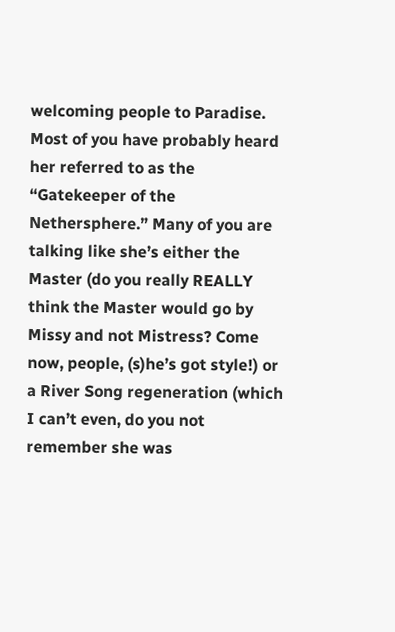welcoming people to Paradise. Most of you have probably heard her referred to as the “Gatekeeper of the Nethersphere.” Many of you are talking like she’s either the Master (do you really REALLY think the Master would go by Missy and not Mistress? Come now, people, (s)he’s got style!) or a River Song regeneration (which I can’t even, do you not remember she was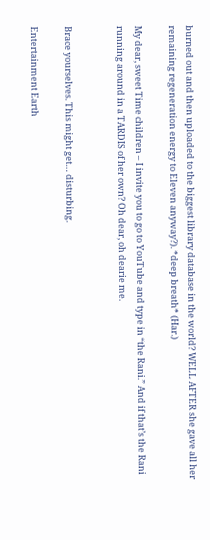burned out and then uploaded to the biggest library database in the world? WELL AFTER she gave all her remaining regeneration energy to Eleven anyway?). *deep breath* (Har.)

My dear, sweet Time children – I invite you to go to YouTube and type in “the Rani.” And if that’s the Rani running around in a TARDIS of her own? Oh dear, oh dearie me.


Brace yourselves. This might get… disturbing.

Entertainment Earth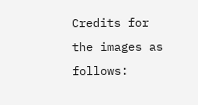Credits for the images as follows: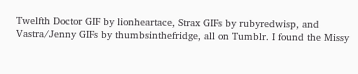Twelfth Doctor GIF by lionheartace, Strax GIFs by rubyredwisp, and Vastra/Jenny GIFs by thumbsinthefridge, all on Tumblr. I found the Missy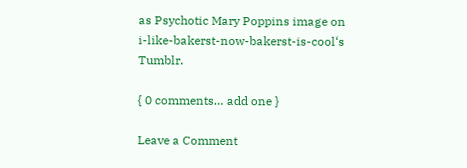as Psychotic Mary Poppins image on i-like-bakerst-now-bakerst-is-cool‘s Tumblr.

{ 0 comments… add one }

Leave a Comment